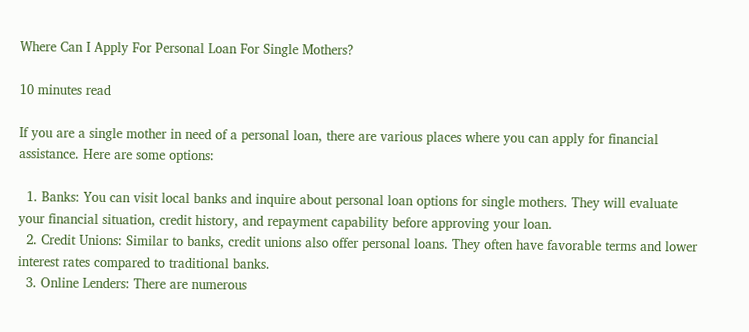Where Can I Apply For Personal Loan For Single Mothers?

10 minutes read

If you are a single mother in need of a personal loan, there are various places where you can apply for financial assistance. Here are some options:

  1. Banks: You can visit local banks and inquire about personal loan options for single mothers. They will evaluate your financial situation, credit history, and repayment capability before approving your loan.
  2. Credit Unions: Similar to banks, credit unions also offer personal loans. They often have favorable terms and lower interest rates compared to traditional banks.
  3. Online Lenders: There are numerous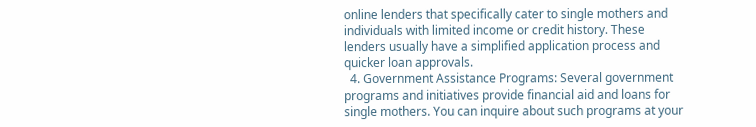online lenders that specifically cater to single mothers and individuals with limited income or credit history. These lenders usually have a simplified application process and quicker loan approvals.
  4. Government Assistance Programs: Several government programs and initiatives provide financial aid and loans for single mothers. You can inquire about such programs at your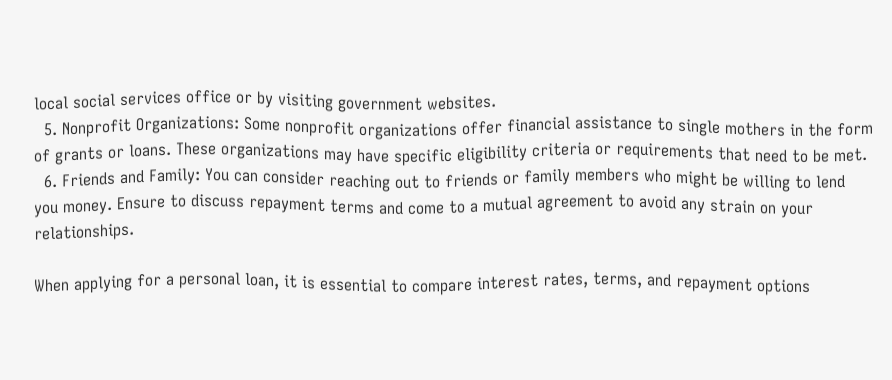local social services office or by visiting government websites.
  5. Nonprofit Organizations: Some nonprofit organizations offer financial assistance to single mothers in the form of grants or loans. These organizations may have specific eligibility criteria or requirements that need to be met.
  6. Friends and Family: You can consider reaching out to friends or family members who might be willing to lend you money. Ensure to discuss repayment terms and come to a mutual agreement to avoid any strain on your relationships.

When applying for a personal loan, it is essential to compare interest rates, terms, and repayment options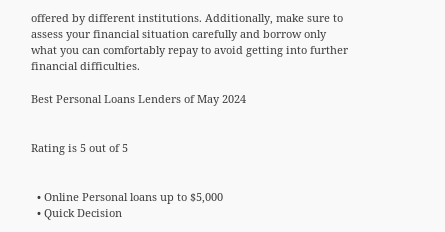offered by different institutions. Additionally, make sure to assess your financial situation carefully and borrow only what you can comfortably repay to avoid getting into further financial difficulties.

Best Personal Loans Lenders of May 2024


Rating is 5 out of 5


  • Online Personal loans up to $5,000
  • Quick Decision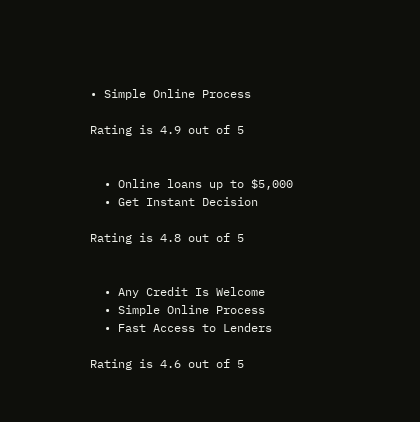• Simple Online Process

Rating is 4.9 out of 5


  • Online loans up to $5,000
  • Get Instant Decision

Rating is 4.8 out of 5


  • Any Credit Is Welcome
  • Simple Online Process
  • Fast Access to Lenders

Rating is 4.6 out of 5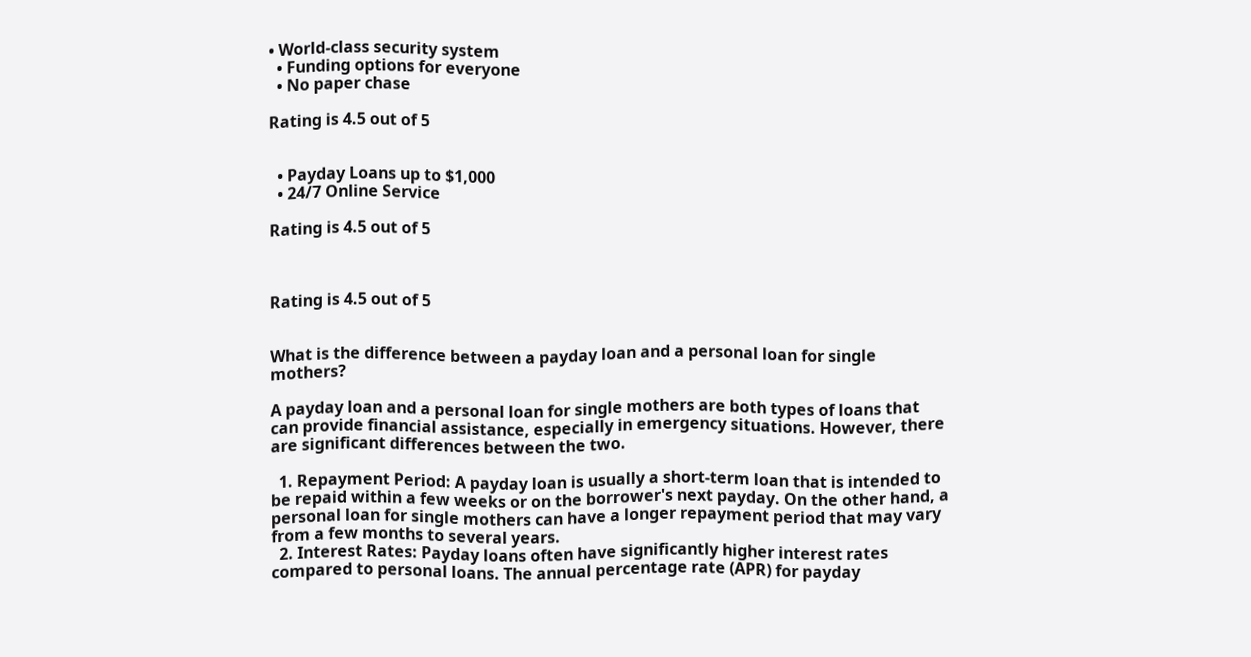• World-class security system
  • Funding options for everyone
  • No paper chase

Rating is 4.5 out of 5


  • Payday Loans up to $1,000
  • 24/7 Online Service

Rating is 4.5 out of 5



Rating is 4.5 out of 5


What is the difference between a payday loan and a personal loan for single mothers?

A payday loan and a personal loan for single mothers are both types of loans that can provide financial assistance, especially in emergency situations. However, there are significant differences between the two.

  1. Repayment Period: A payday loan is usually a short-term loan that is intended to be repaid within a few weeks or on the borrower's next payday. On the other hand, a personal loan for single mothers can have a longer repayment period that may vary from a few months to several years.
  2. Interest Rates: Payday loans often have significantly higher interest rates compared to personal loans. The annual percentage rate (APR) for payday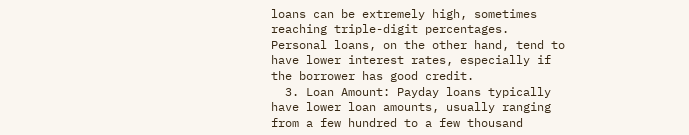loans can be extremely high, sometimes reaching triple-digit percentages. Personal loans, on the other hand, tend to have lower interest rates, especially if the borrower has good credit.
  3. Loan Amount: Payday loans typically have lower loan amounts, usually ranging from a few hundred to a few thousand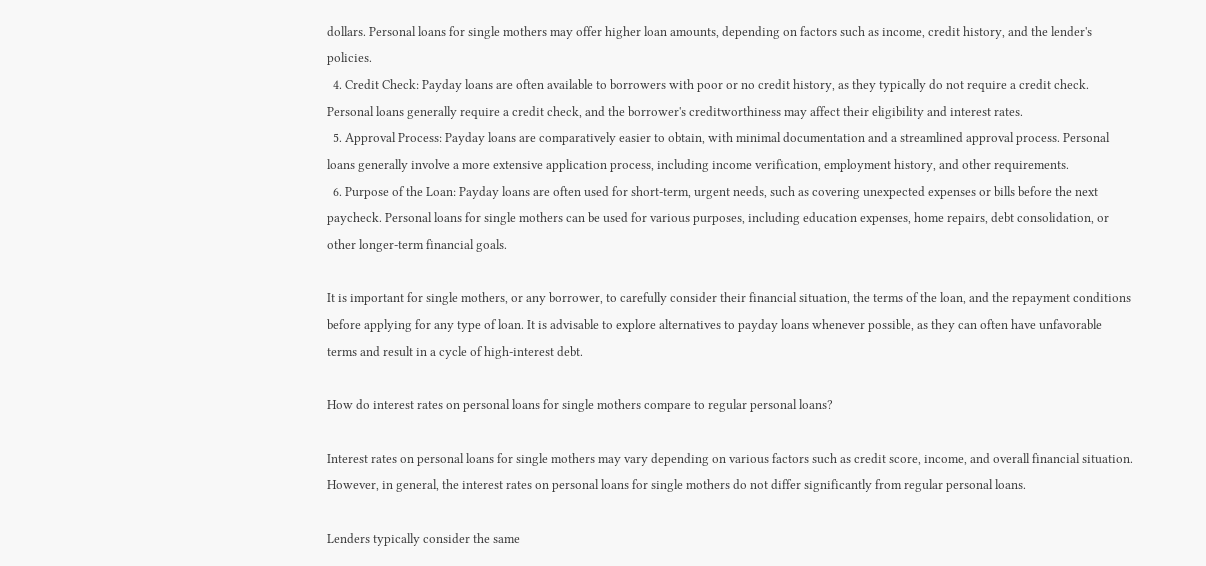dollars. Personal loans for single mothers may offer higher loan amounts, depending on factors such as income, credit history, and the lender's policies.
  4. Credit Check: Payday loans are often available to borrowers with poor or no credit history, as they typically do not require a credit check. Personal loans generally require a credit check, and the borrower's creditworthiness may affect their eligibility and interest rates.
  5. Approval Process: Payday loans are comparatively easier to obtain, with minimal documentation and a streamlined approval process. Personal loans generally involve a more extensive application process, including income verification, employment history, and other requirements.
  6. Purpose of the Loan: Payday loans are often used for short-term, urgent needs, such as covering unexpected expenses or bills before the next paycheck. Personal loans for single mothers can be used for various purposes, including education expenses, home repairs, debt consolidation, or other longer-term financial goals.

It is important for single mothers, or any borrower, to carefully consider their financial situation, the terms of the loan, and the repayment conditions before applying for any type of loan. It is advisable to explore alternatives to payday loans whenever possible, as they can often have unfavorable terms and result in a cycle of high-interest debt.

How do interest rates on personal loans for single mothers compare to regular personal loans?

Interest rates on personal loans for single mothers may vary depending on various factors such as credit score, income, and overall financial situation. However, in general, the interest rates on personal loans for single mothers do not differ significantly from regular personal loans.

Lenders typically consider the same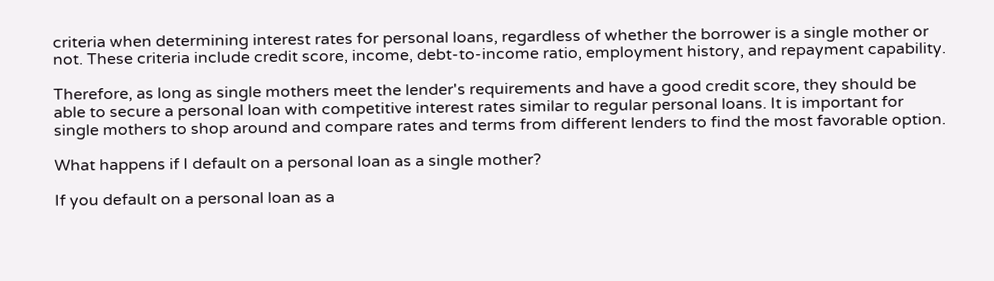criteria when determining interest rates for personal loans, regardless of whether the borrower is a single mother or not. These criteria include credit score, income, debt-to-income ratio, employment history, and repayment capability.

Therefore, as long as single mothers meet the lender's requirements and have a good credit score, they should be able to secure a personal loan with competitive interest rates similar to regular personal loans. It is important for single mothers to shop around and compare rates and terms from different lenders to find the most favorable option.

What happens if I default on a personal loan as a single mother?

If you default on a personal loan as a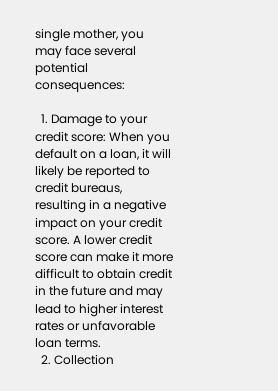single mother, you may face several potential consequences:

  1. Damage to your credit score: When you default on a loan, it will likely be reported to credit bureaus, resulting in a negative impact on your credit score. A lower credit score can make it more difficult to obtain credit in the future and may lead to higher interest rates or unfavorable loan terms.
  2. Collection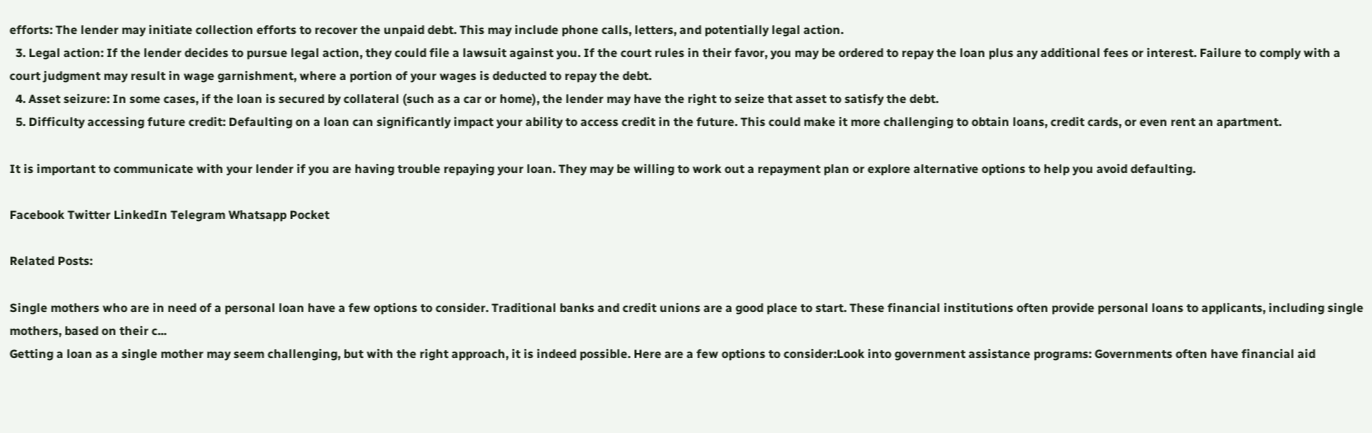efforts: The lender may initiate collection efforts to recover the unpaid debt. This may include phone calls, letters, and potentially legal action.
  3. Legal action: If the lender decides to pursue legal action, they could file a lawsuit against you. If the court rules in their favor, you may be ordered to repay the loan plus any additional fees or interest. Failure to comply with a court judgment may result in wage garnishment, where a portion of your wages is deducted to repay the debt.
  4. Asset seizure: In some cases, if the loan is secured by collateral (such as a car or home), the lender may have the right to seize that asset to satisfy the debt.
  5. Difficulty accessing future credit: Defaulting on a loan can significantly impact your ability to access credit in the future. This could make it more challenging to obtain loans, credit cards, or even rent an apartment.

It is important to communicate with your lender if you are having trouble repaying your loan. They may be willing to work out a repayment plan or explore alternative options to help you avoid defaulting.

Facebook Twitter LinkedIn Telegram Whatsapp Pocket

Related Posts:

Single mothers who are in need of a personal loan have a few options to consider. Traditional banks and credit unions are a good place to start. These financial institutions often provide personal loans to applicants, including single mothers, based on their c...
Getting a loan as a single mother may seem challenging, but with the right approach, it is indeed possible. Here are a few options to consider:Look into government assistance programs: Governments often have financial aid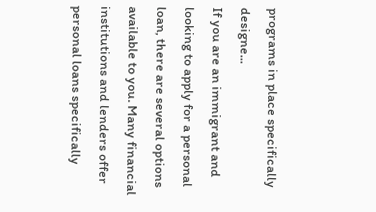programs in place specifically designe...
If you are an immigrant and looking to apply for a personal loan, there are several options available to you. Many financial institutions and lenders offer personal loans specifically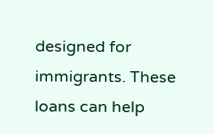designed for immigrants. These loans can help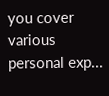you cover various personal exp...